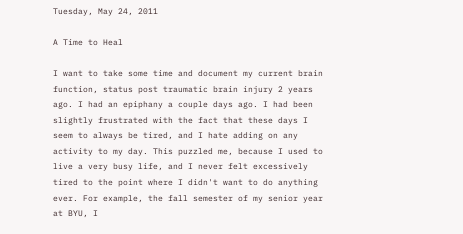Tuesday, May 24, 2011

A Time to Heal

I want to take some time and document my current brain function, status post traumatic brain injury 2 years ago. I had an epiphany a couple days ago. I had been slightly frustrated with the fact that these days I seem to always be tired, and I hate adding on any activity to my day. This puzzled me, because I used to live a very busy life, and I never felt excessively tired to the point where I didn't want to do anything ever. For example, the fall semester of my senior year at BYU, I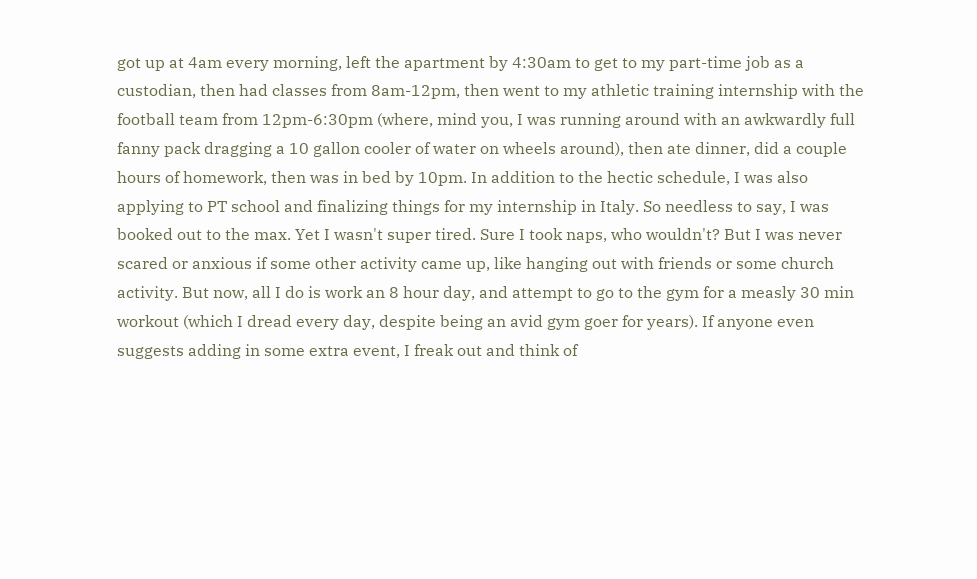got up at 4am every morning, left the apartment by 4:30am to get to my part-time job as a custodian, then had classes from 8am-12pm, then went to my athletic training internship with the football team from 12pm-6:30pm (where, mind you, I was running around with an awkwardly full fanny pack dragging a 10 gallon cooler of water on wheels around), then ate dinner, did a couple hours of homework, then was in bed by 10pm. In addition to the hectic schedule, I was also applying to PT school and finalizing things for my internship in Italy. So needless to say, I was booked out to the max. Yet I wasn't super tired. Sure I took naps, who wouldn't? But I was never scared or anxious if some other activity came up, like hanging out with friends or some church activity. But now, all I do is work an 8 hour day, and attempt to go to the gym for a measly 30 min workout (which I dread every day, despite being an avid gym goer for years). If anyone even suggests adding in some extra event, I freak out and think of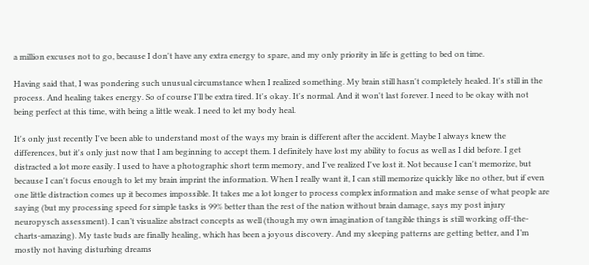a million excuses not to go, because I don't have any extra energy to spare, and my only priority in life is getting to bed on time.

Having said that, I was pondering such unusual circumstance when I realized something. My brain still hasn't completely healed. It's still in the process. And healing takes energy. So of course I'll be extra tired. It's okay. It's normal. And it won't last forever. I need to be okay with not being perfect at this time, with being a little weak. I need to let my body heal.

It's only just recently I've been able to understand most of the ways my brain is different after the accident. Maybe I always knew the differences, but it's only just now that I am beginning to accept them. I definitely have lost my ability to focus as well as I did before. I get distracted a lot more easily. I used to have a photographic short term memory, and I've realized I've lost it. Not because I can't memorize, but because I can't focus enough to let my brain imprint the information. When I really want it, I can still memorize quickly like no other, but if even one little distraction comes up it becomes impossible. It takes me a lot longer to process complex information and make sense of what people are saying (but my processing speed for simple tasks is 99% better than the rest of the nation without brain damage, says my post injury neuropysch assessment). I can’t visualize abstract concepts as well (though my own imagination of tangible things is still working off-the-charts-amazing). My taste buds are finally healing, which has been a joyous discovery. And my sleeping patterns are getting better, and I’m mostly not having disturbing dreams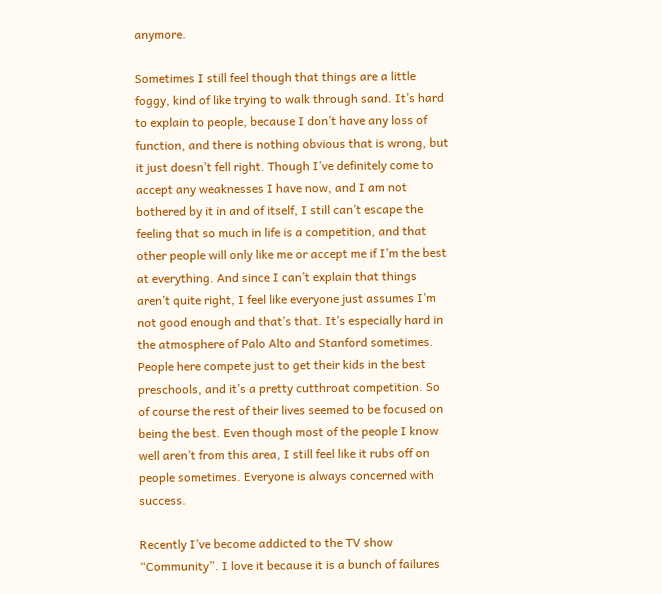anymore.

Sometimes I still feel though that things are a little foggy, kind of like trying to walk through sand. It’s hard to explain to people, because I don’t have any loss of function, and there is nothing obvious that is wrong, but it just doesn’t fell right. Though I’ve definitely come to accept any weaknesses I have now, and I am not bothered by it in and of itself, I still can’t escape the feeling that so much in life is a competition, and that other people will only like me or accept me if I’m the best at everything. And since I can’t explain that things aren’t quite right, I feel like everyone just assumes I’m not good enough and that’s that. It’s especially hard in the atmosphere of Palo Alto and Stanford sometimes. People here compete just to get their kids in the best preschools, and it’s a pretty cutthroat competition. So of course the rest of their lives seemed to be focused on being the best. Even though most of the people I know well aren’t from this area, I still feel like it rubs off on people sometimes. Everyone is always concerned with success.

Recently I’ve become addicted to the TV show “Community”. I love it because it is a bunch of failures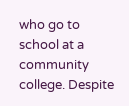who go to school at a community college. Despite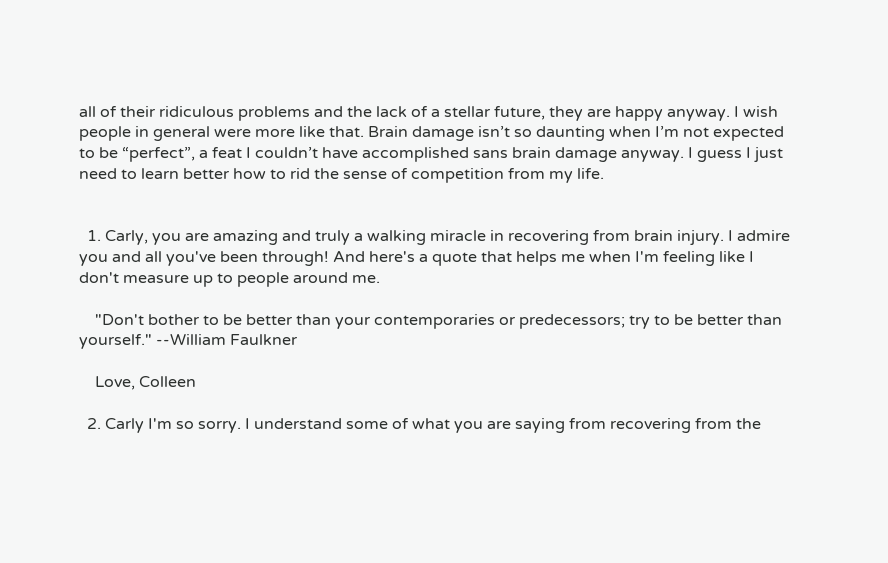all of their ridiculous problems and the lack of a stellar future, they are happy anyway. I wish people in general were more like that. Brain damage isn’t so daunting when I’m not expected to be “perfect”, a feat I couldn’t have accomplished sans brain damage anyway. I guess I just need to learn better how to rid the sense of competition from my life.


  1. Carly, you are amazing and truly a walking miracle in recovering from brain injury. I admire you and all you've been through! And here's a quote that helps me when I'm feeling like I don't measure up to people around me.

    "Don't bother to be better than your contemporaries or predecessors; try to be better than yourself." --William Faulkner

    Love, Colleen

  2. Carly I'm so sorry. I understand some of what you are saying from recovering from the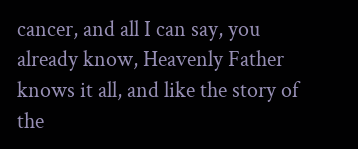cancer, and all I can say, you already know, Heavenly Father knows it all, and like the story of the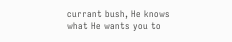currant bush, He knows what He wants you to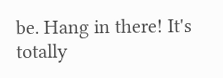be. Hang in there! It's totally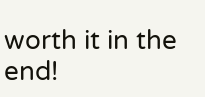worth it in the end!